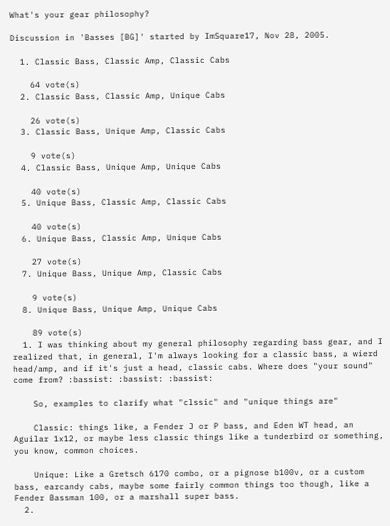What's your gear philosophy?

Discussion in 'Basses [BG]' started by ImSquare17, Nov 28, 2005.

  1. Classic Bass, Classic Amp, Classic Cabs

    64 vote(s)
  2. Classic Bass, Classic Amp, Unique Cabs

    26 vote(s)
  3. Classic Bass, Unique Amp, Classic Cabs

    9 vote(s)
  4. Classic Bass, Unique Amp, Unique Cabs

    40 vote(s)
  5. Unique Bass, Classic Amp, Classic Cabs

    40 vote(s)
  6. Unique Bass, Classic Amp, Unique Cabs

    27 vote(s)
  7. Unique Bass, Unique Amp, Classic Cabs

    9 vote(s)
  8. Unique Bass, Unique Amp, Unique Cabs

    89 vote(s)
  1. I was thinking about my general philosophy regarding bass gear, and I realized that, in general, I'm always looking for a classic bass, a wierd head/amp, and if it's just a head, classic cabs. Where does "your sound" come from? :bassist: :bassist: :bassist:

    So, examples to clarify what "clssic" and "unique things are"

    Classic: things like, a Fender J or P bass, and Eden WT head, an Aguilar 1x12, or maybe less classic things like a tunderbird or something, you know, common choices.

    Unique: Like a Gretsch 6170 combo, or a pignose b100v, or a custom bass, earcandy cabs, maybe some fairly common things too though, like a Fender Bassman 100, or a marshall super bass.
  2.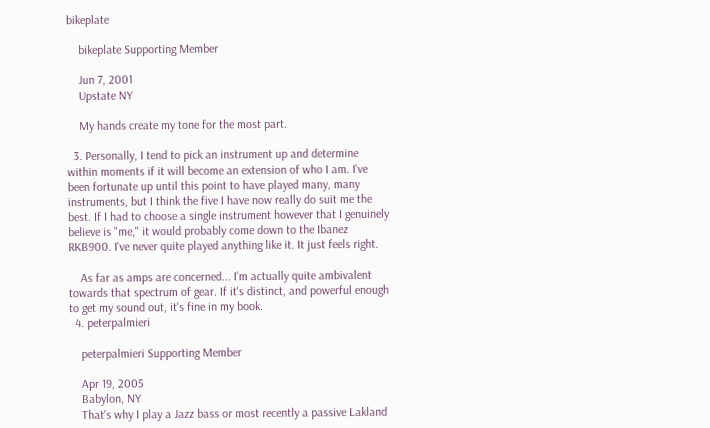bikeplate

    bikeplate Supporting Member

    Jun 7, 2001
    Upstate NY

    My hands create my tone for the most part.

  3. Personally, I tend to pick an instrument up and determine within moments if it will become an extension of who I am. I've been fortunate up until this point to have played many, many instruments, but I think the five I have now really do suit me the best. If I had to choose a single instrument however that I genuinely believe is "me," it would probably come down to the Ibanez RKB900. I've never quite played anything like it. It just feels right.

    As far as amps are concerned... I'm actually quite ambivalent towards that spectrum of gear. If it's distinct, and powerful enough to get my sound out, it's fine in my book.
  4. peterpalmieri

    peterpalmieri Supporting Member

    Apr 19, 2005
    Babylon, NY
    That's why I play a Jazz bass or most recently a passive Lakland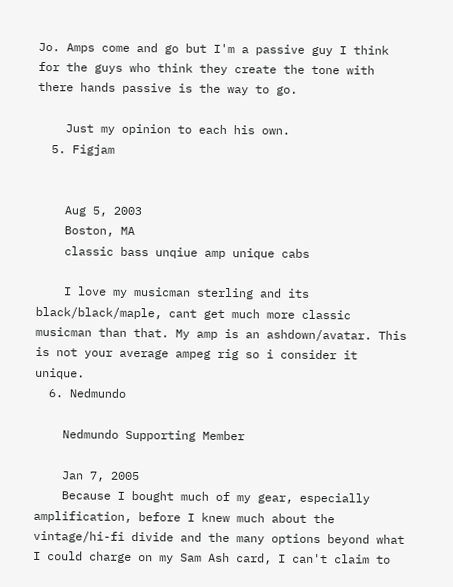Jo. Amps come and go but I'm a passive guy I think for the guys who think they create the tone with there hands passive is the way to go.

    Just my opinion to each his own.
  5. Figjam


    Aug 5, 2003
    Boston, MA
    classic bass unqiue amp unique cabs

    I love my musicman sterling and its black/black/maple, cant get much more classic musicman than that. My amp is an ashdown/avatar. This is not your average ampeg rig so i consider it unique.
  6. Nedmundo

    Nedmundo Supporting Member

    Jan 7, 2005
    Because I bought much of my gear, especially amplification, before I knew much about the vintage/hi-fi divide and the many options beyond what I could charge on my Sam Ash card, I can't claim to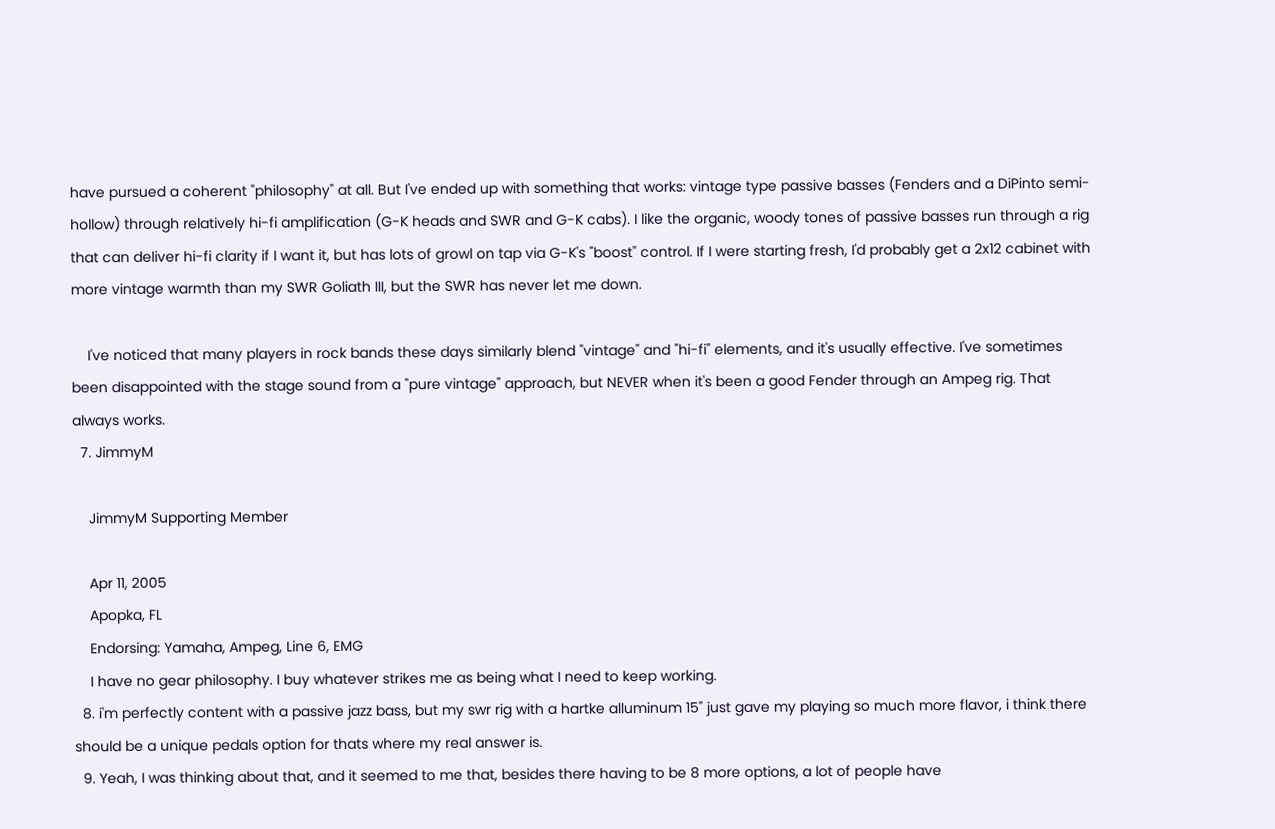have pursued a coherent "philosophy" at all. But I've ended up with something that works: vintage type passive basses (Fenders and a DiPinto semi-hollow) through relatively hi-fi amplification (G-K heads and SWR and G-K cabs). I like the organic, woody tones of passive basses run through a rig that can deliver hi-fi clarity if I want it, but has lots of growl on tap via G-K's "boost" control. If I were starting fresh, I'd probably get a 2x12 cabinet with more vintage warmth than my SWR Goliath III, but the SWR has never let me down.

    I've noticed that many players in rock bands these days similarly blend "vintage" and "hi-fi" elements, and it's usually effective. I've sometimes been disappointed with the stage sound from a "pure vintage" approach, but NEVER when it's been a good Fender through an Ampeg rig. That always works.
  7. JimmyM

    JimmyM Supporting Member

    Apr 11, 2005
    Apopka, FL
    Endorsing: Yamaha, Ampeg, Line 6, EMG
    I have no gear philosophy. I buy whatever strikes me as being what I need to keep working.
  8. i'm perfectly content with a passive jazz bass, but my swr rig with a hartke alluminum 15" just gave my playing so much more flavor, i think there should be a unique pedals option for thats where my real answer is.
  9. Yeah, I was thinking about that, and it seemed to me that, besides there having to be 8 more options, a lot of people have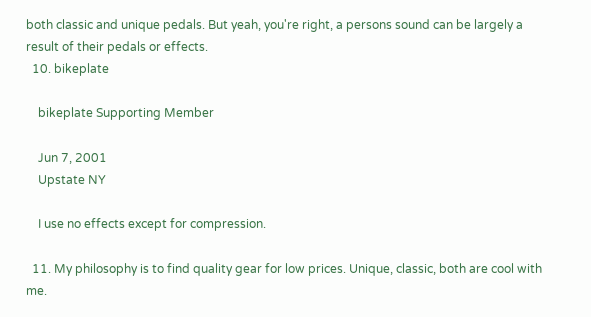both classic and unique pedals. But yeah, you're right, a persons sound can be largely a result of their pedals or effects.
  10. bikeplate

    bikeplate Supporting Member

    Jun 7, 2001
    Upstate NY

    I use no effects except for compression.

  11. My philosophy is to find quality gear for low prices. Unique, classic, both are cool with me.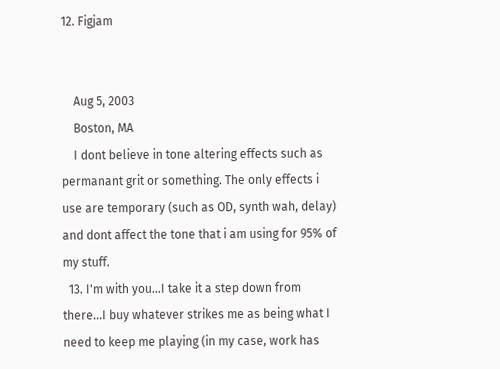12. Figjam


    Aug 5, 2003
    Boston, MA
    I dont believe in tone altering effects such as permanant grit or something. The only effects i use are temporary (such as OD, synth wah, delay) and dont affect the tone that i am using for 95% of my stuff.
  13. I'm with you...I take it a step down from there...I buy whatever strikes me as being what I need to keep me playing (in my case, work has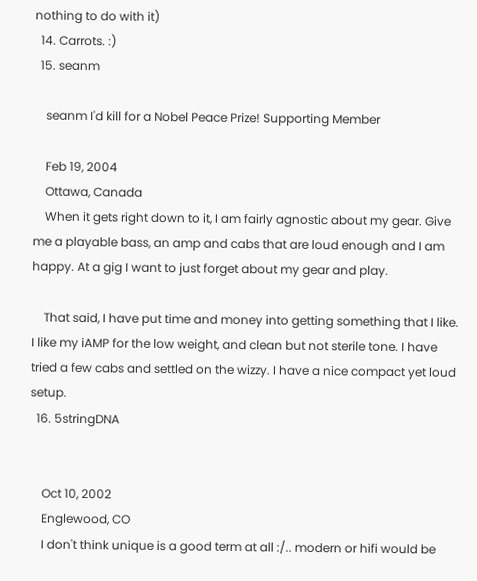nothing to do with it)
  14. Carrots. :)
  15. seanm

    seanm I'd kill for a Nobel Peace Prize! Supporting Member

    Feb 19, 2004
    Ottawa, Canada
    When it gets right down to it, I am fairly agnostic about my gear. Give me a playable bass, an amp and cabs that are loud enough and I am happy. At a gig I want to just forget about my gear and play.

    That said, I have put time and money into getting something that I like. I like my iAMP for the low weight, and clean but not sterile tone. I have tried a few cabs and settled on the wizzy. I have a nice compact yet loud setup.
  16. 5stringDNA


    Oct 10, 2002
    Englewood, CO
    I don't think unique is a good term at all :/.. modern or hifi would be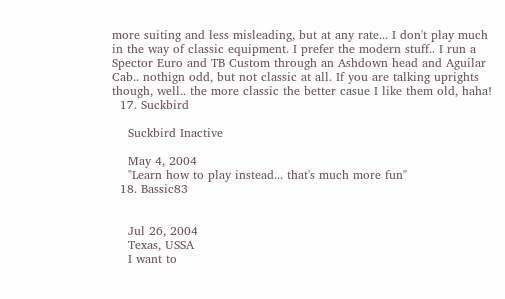more suiting and less misleading, but at any rate... I don't play much in the way of classic equipment. I prefer the modern stuff.. I run a Spector Euro and TB Custom through an Ashdown head and Aguilar Cab.. nothign odd, but not classic at all. If you are talking uprights though, well.. the more classic the better casue I like them old, haha!
  17. Suckbird

    Suckbird Inactive

    May 4, 2004
    "Learn how to play instead... that's much more fun"
  18. Bassic83


    Jul 26, 2004
    Texas, USSA
    I want to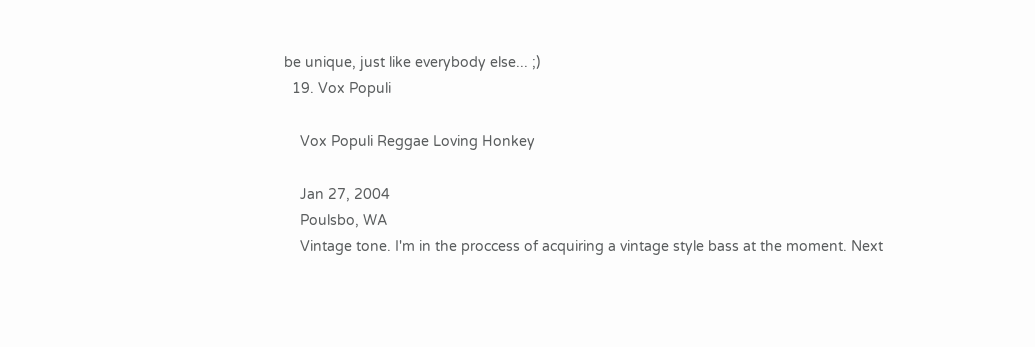be unique, just like everybody else... ;)
  19. Vox Populi

    Vox Populi Reggae Loving Honkey

    Jan 27, 2004
    Poulsbo, WA
    Vintage tone. I'm in the proccess of acquiring a vintage style bass at the moment. Next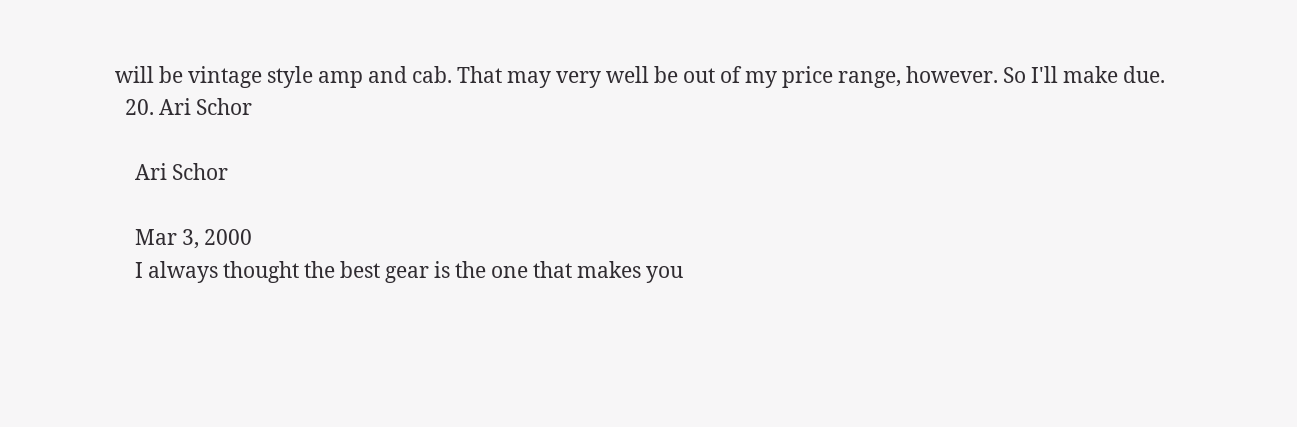will be vintage style amp and cab. That may very well be out of my price range, however. So I'll make due.
  20. Ari Schor

    Ari Schor

    Mar 3, 2000
    I always thought the best gear is the one that makes you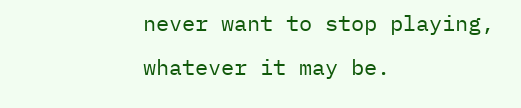never want to stop playing, whatever it may be.